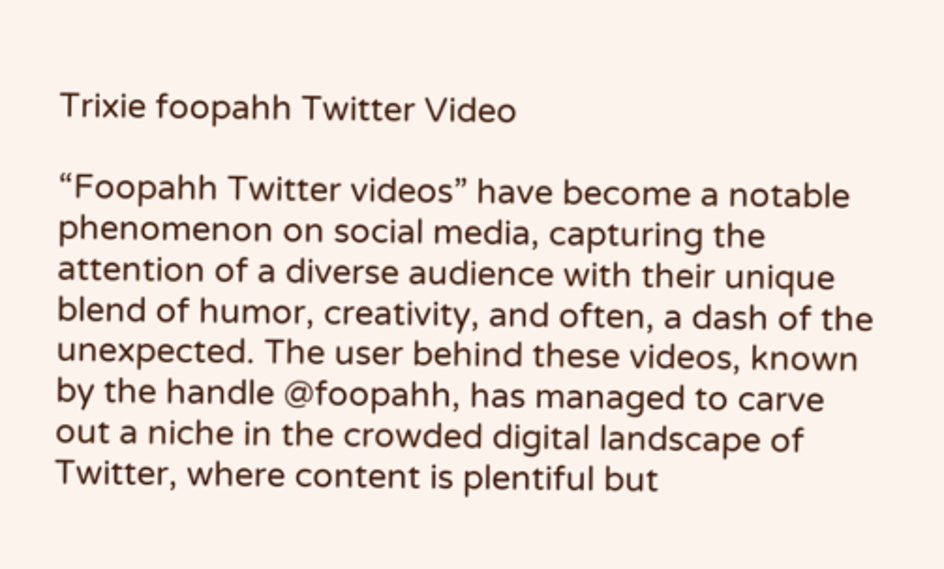Trixie foopahh Twitter Video

“Foopahh Twitter videos” have become a notable phenomenon on social media, capturing the attention of a diverse audience with their unique blend of humor, creativity, and often, a dash of the unexpected. The user behind these videos, known by the handle @foopahh, has managed to carve out a niche in the crowded digital landscape of Twitter, where content is plentiful but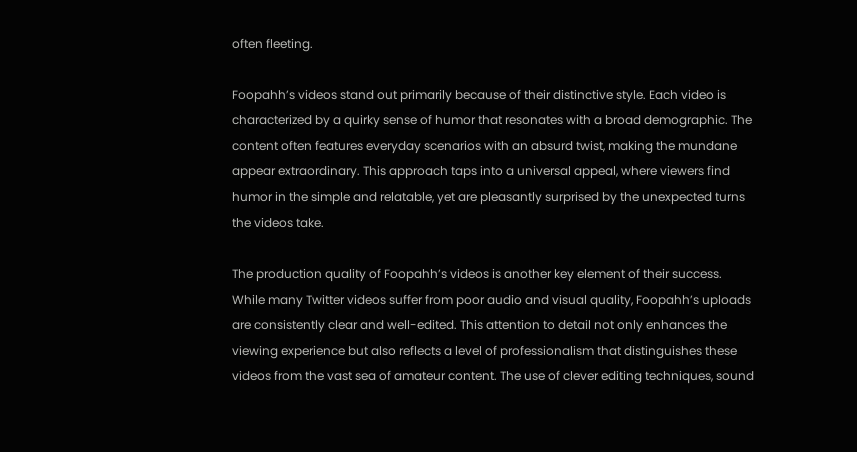often fleeting.

Foopahh’s videos stand out primarily because of their distinctive style. Each video is characterized by a quirky sense of humor that resonates with a broad demographic. The content often features everyday scenarios with an absurd twist, making the mundane appear extraordinary. This approach taps into a universal appeal, where viewers find humor in the simple and relatable, yet are pleasantly surprised by the unexpected turns the videos take.

The production quality of Foopahh’s videos is another key element of their success. While many Twitter videos suffer from poor audio and visual quality, Foopahh’s uploads are consistently clear and well-edited. This attention to detail not only enhances the viewing experience but also reflects a level of professionalism that distinguishes these videos from the vast sea of amateur content. The use of clever editing techniques, sound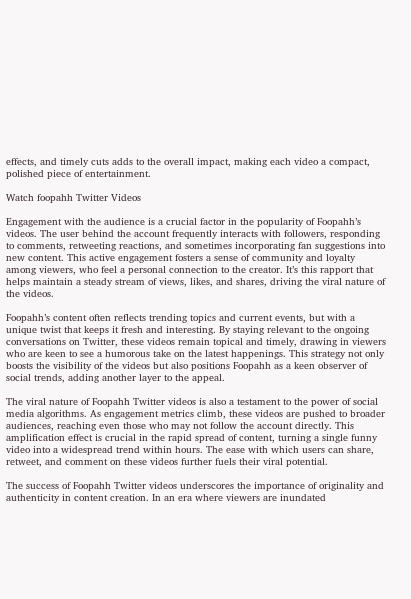effects, and timely cuts adds to the overall impact, making each video a compact, polished piece of entertainment.

Watch foopahh Twitter Videos

Engagement with the audience is a crucial factor in the popularity of Foopahh’s videos. The user behind the account frequently interacts with followers, responding to comments, retweeting reactions, and sometimes incorporating fan suggestions into new content. This active engagement fosters a sense of community and loyalty among viewers, who feel a personal connection to the creator. It’s this rapport that helps maintain a steady stream of views, likes, and shares, driving the viral nature of the videos.

Foopahh’s content often reflects trending topics and current events, but with a unique twist that keeps it fresh and interesting. By staying relevant to the ongoing conversations on Twitter, these videos remain topical and timely, drawing in viewers who are keen to see a humorous take on the latest happenings. This strategy not only boosts the visibility of the videos but also positions Foopahh as a keen observer of social trends, adding another layer to the appeal.

The viral nature of Foopahh Twitter videos is also a testament to the power of social media algorithms. As engagement metrics climb, these videos are pushed to broader audiences, reaching even those who may not follow the account directly. This amplification effect is crucial in the rapid spread of content, turning a single funny video into a widespread trend within hours. The ease with which users can share, retweet, and comment on these videos further fuels their viral potential.

The success of Foopahh Twitter videos underscores the importance of originality and authenticity in content creation. In an era where viewers are inundated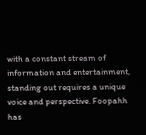with a constant stream of information and entertainment, standing out requires a unique voice and perspective. Foopahh has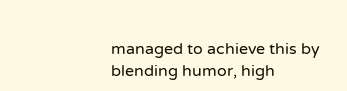managed to achieve this by blending humor, high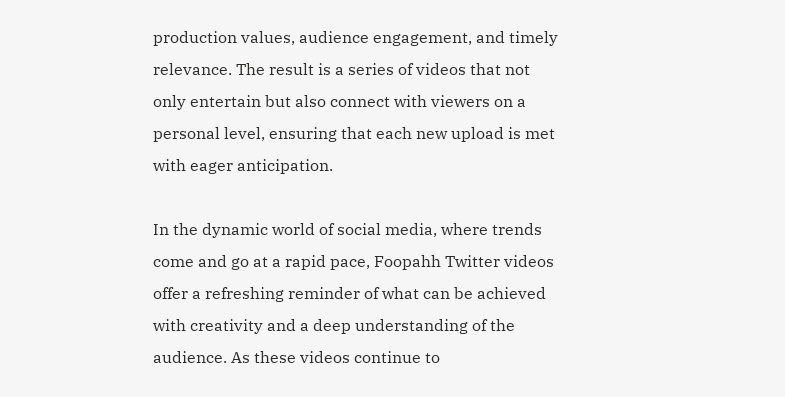production values, audience engagement, and timely relevance. The result is a series of videos that not only entertain but also connect with viewers on a personal level, ensuring that each new upload is met with eager anticipation.

In the dynamic world of social media, where trends come and go at a rapid pace, Foopahh Twitter videos offer a refreshing reminder of what can be achieved with creativity and a deep understanding of the audience. As these videos continue to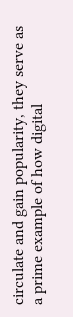circulate and gain popularity, they serve as a prime example of how digital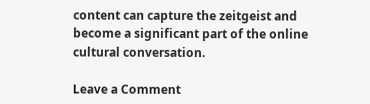content can capture the zeitgeist and become a significant part of the online cultural conversation.

Leave a Comment